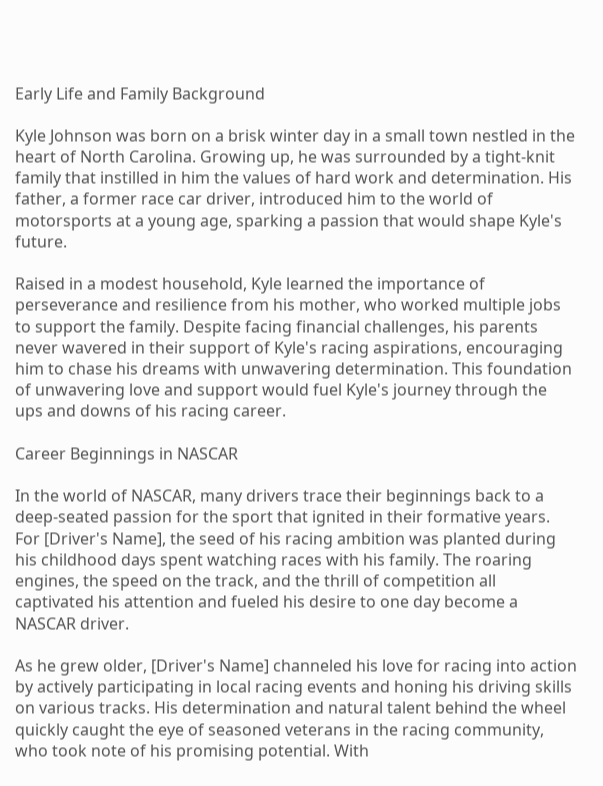Early Life and Family Background

Kyle Johnson was born on a brisk winter day in a small town nestled in the heart of North Carolina. Growing up, he was surrounded by a tight-knit family that instilled in him the values of hard work and determination. His father, a former race car driver, introduced him to the world of motorsports at a young age, sparking a passion that would shape Kyle's future.

Raised in a modest household, Kyle learned the importance of perseverance and resilience from his mother, who worked multiple jobs to support the family. Despite facing financial challenges, his parents never wavered in their support of Kyle's racing aspirations, encouraging him to chase his dreams with unwavering determination. This foundation of unwavering love and support would fuel Kyle's journey through the ups and downs of his racing career.

Career Beginnings in NASCAR

In the world of NASCAR, many drivers trace their beginnings back to a deep-seated passion for the sport that ignited in their formative years. For [Driver's Name], the seed of his racing ambition was planted during his childhood days spent watching races with his family. The roaring engines, the speed on the track, and the thrill of competition all captivated his attention and fueled his desire to one day become a NASCAR driver.

As he grew older, [Driver's Name] channeled his love for racing into action by actively participating in local racing events and honing his driving skills on various tracks. His determination and natural talent behind the wheel quickly caught the eye of seasoned veterans in the racing community, who took note of his promising potential. With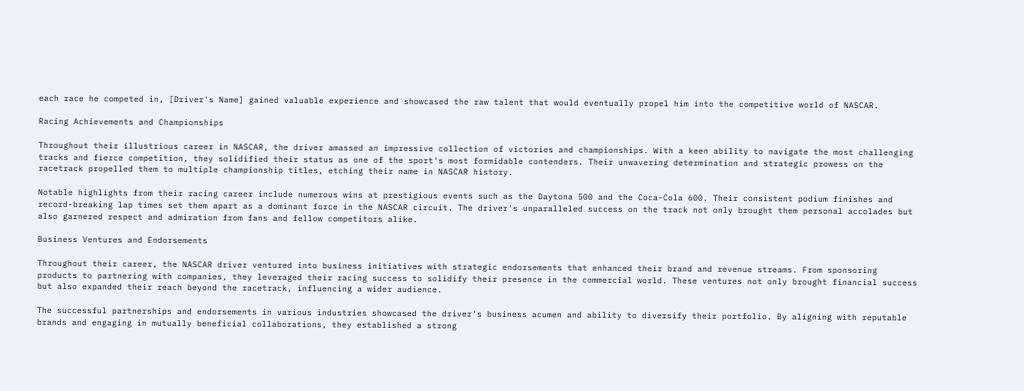each race he competed in, [Driver's Name] gained valuable experience and showcased the raw talent that would eventually propel him into the competitive world of NASCAR.

Racing Achievements and Championships

Throughout their illustrious career in NASCAR, the driver amassed an impressive collection of victories and championships. With a keen ability to navigate the most challenging tracks and fierce competition, they solidified their status as one of the sport's most formidable contenders. Their unwavering determination and strategic prowess on the racetrack propelled them to multiple championship titles, etching their name in NASCAR history.

Notable highlights from their racing career include numerous wins at prestigious events such as the Daytona 500 and the Coca-Cola 600. Their consistent podium finishes and record-breaking lap times set them apart as a dominant force in the NASCAR circuit. The driver's unparalleled success on the track not only brought them personal accolades but also garnered respect and admiration from fans and fellow competitors alike.

Business Ventures and Endorsements

Throughout their career, the NASCAR driver ventured into business initiatives with strategic endorsements that enhanced their brand and revenue streams. From sponsoring products to partnering with companies, they leveraged their racing success to solidify their presence in the commercial world. These ventures not only brought financial success but also expanded their reach beyond the racetrack, influencing a wider audience.

The successful partnerships and endorsements in various industries showcased the driver's business acumen and ability to diversify their portfolio. By aligning with reputable brands and engaging in mutually beneficial collaborations, they established a strong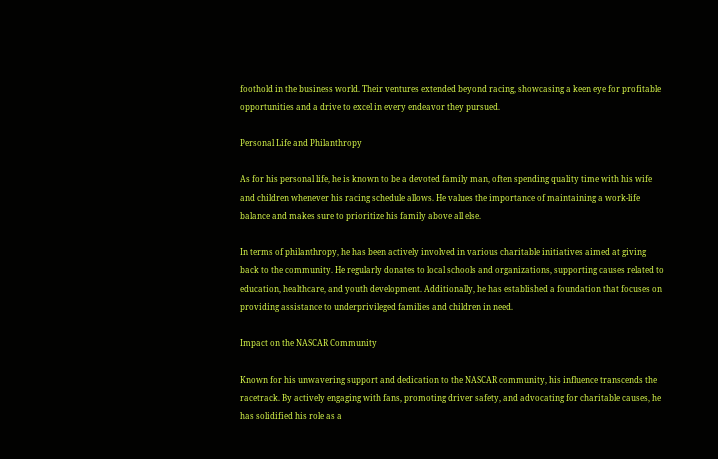foothold in the business world. Their ventures extended beyond racing, showcasing a keen eye for profitable opportunities and a drive to excel in every endeavor they pursued.

Personal Life and Philanthropy

As for his personal life, he is known to be a devoted family man, often spending quality time with his wife and children whenever his racing schedule allows. He values the importance of maintaining a work-life balance and makes sure to prioritize his family above all else.

In terms of philanthropy, he has been actively involved in various charitable initiatives aimed at giving back to the community. He regularly donates to local schools and organizations, supporting causes related to education, healthcare, and youth development. Additionally, he has established a foundation that focuses on providing assistance to underprivileged families and children in need.

Impact on the NASCAR Community

Known for his unwavering support and dedication to the NASCAR community, his influence transcends the racetrack. By actively engaging with fans, promoting driver safety, and advocating for charitable causes, he has solidified his role as a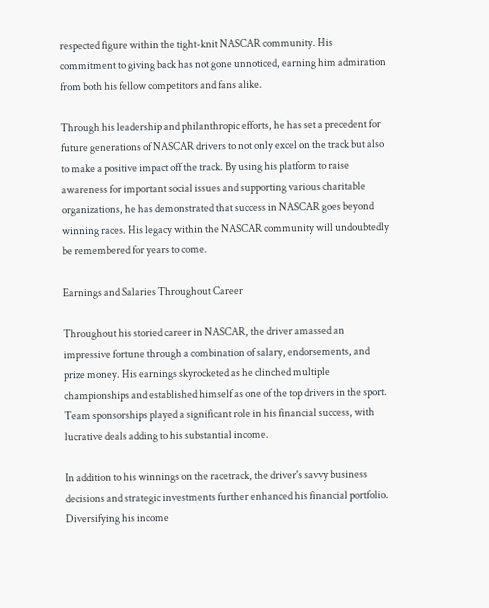respected figure within the tight-knit NASCAR community. His commitment to giving back has not gone unnoticed, earning him admiration from both his fellow competitors and fans alike.

Through his leadership and philanthropic efforts, he has set a precedent for future generations of NASCAR drivers to not only excel on the track but also to make a positive impact off the track. By using his platform to raise awareness for important social issues and supporting various charitable organizations, he has demonstrated that success in NASCAR goes beyond winning races. His legacy within the NASCAR community will undoubtedly be remembered for years to come.

Earnings and Salaries Throughout Career

Throughout his storied career in NASCAR, the driver amassed an impressive fortune through a combination of salary, endorsements, and prize money. His earnings skyrocketed as he clinched multiple championships and established himself as one of the top drivers in the sport. Team sponsorships played a significant role in his financial success, with lucrative deals adding to his substantial income.

In addition to his winnings on the racetrack, the driver's savvy business decisions and strategic investments further enhanced his financial portfolio. Diversifying his income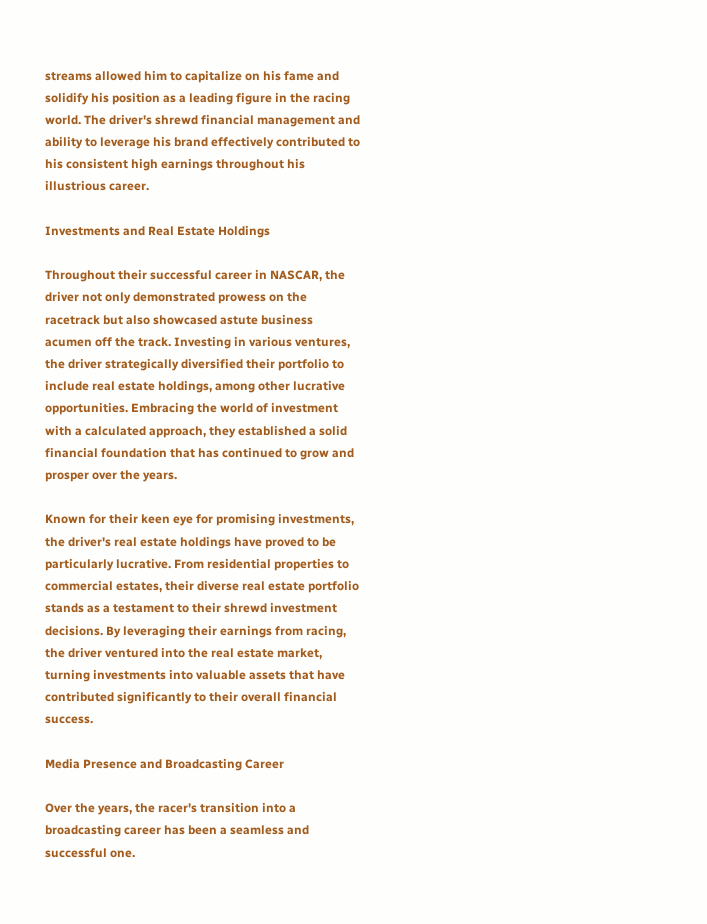streams allowed him to capitalize on his fame and solidify his position as a leading figure in the racing world. The driver's shrewd financial management and ability to leverage his brand effectively contributed to his consistent high earnings throughout his illustrious career.

Investments and Real Estate Holdings

Throughout their successful career in NASCAR, the driver not only demonstrated prowess on the racetrack but also showcased astute business acumen off the track. Investing in various ventures, the driver strategically diversified their portfolio to include real estate holdings, among other lucrative opportunities. Embracing the world of investment with a calculated approach, they established a solid financial foundation that has continued to grow and prosper over the years.

Known for their keen eye for promising investments, the driver's real estate holdings have proved to be particularly lucrative. From residential properties to commercial estates, their diverse real estate portfolio stands as a testament to their shrewd investment decisions. By leveraging their earnings from racing, the driver ventured into the real estate market, turning investments into valuable assets that have contributed significantly to their overall financial success.

Media Presence and Broadcasting Career

Over the years, the racer's transition into a broadcasting career has been a seamless and successful one.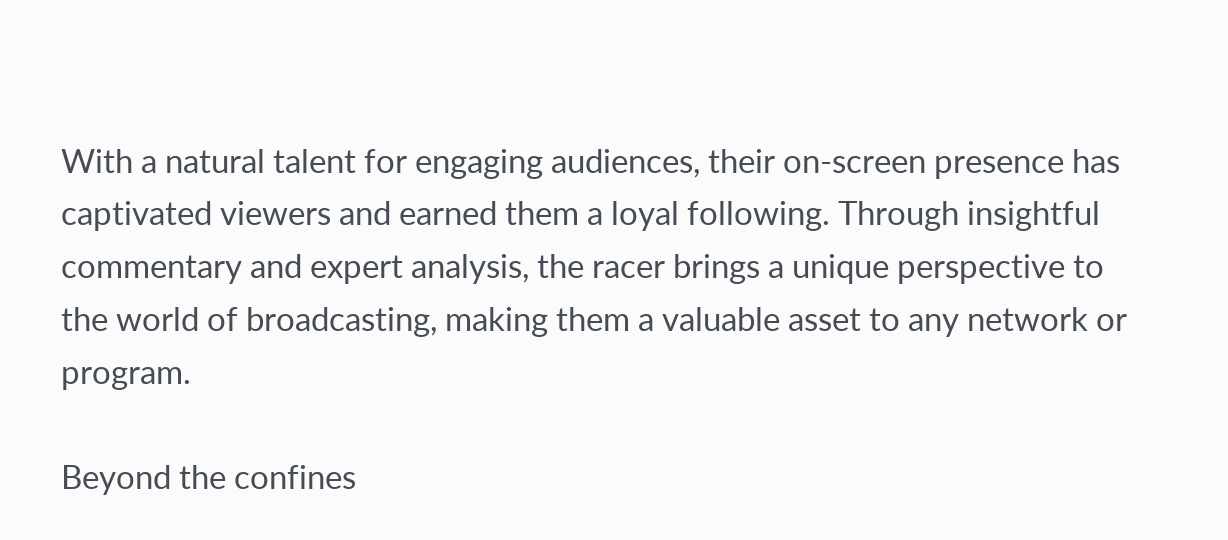With a natural talent for engaging audiences, their on-screen presence has captivated viewers and earned them a loyal following. Through insightful commentary and expert analysis, the racer brings a unique perspective to the world of broadcasting, making them a valuable asset to any network or program.

Beyond the confines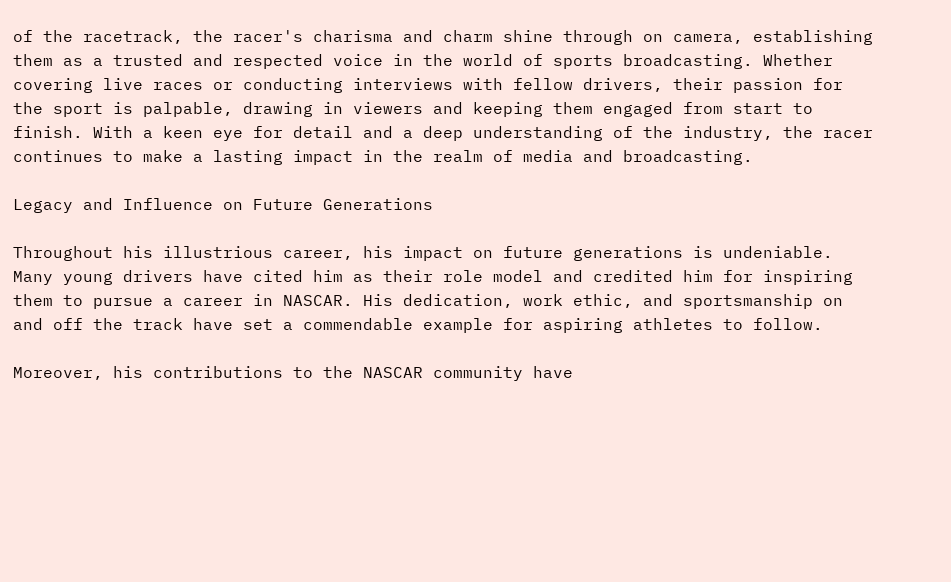of the racetrack, the racer's charisma and charm shine through on camera, establishing them as a trusted and respected voice in the world of sports broadcasting. Whether covering live races or conducting interviews with fellow drivers, their passion for the sport is palpable, drawing in viewers and keeping them engaged from start to finish. With a keen eye for detail and a deep understanding of the industry, the racer continues to make a lasting impact in the realm of media and broadcasting.

Legacy and Influence on Future Generations

Throughout his illustrious career, his impact on future generations is undeniable. Many young drivers have cited him as their role model and credited him for inspiring them to pursue a career in NASCAR. His dedication, work ethic, and sportsmanship on and off the track have set a commendable example for aspiring athletes to follow.

Moreover, his contributions to the NASCAR community have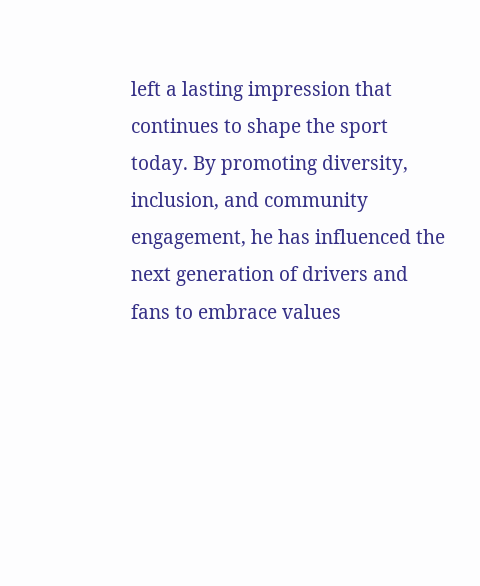left a lasting impression that continues to shape the sport today. By promoting diversity, inclusion, and community engagement, he has influenced the next generation of drivers and fans to embrace values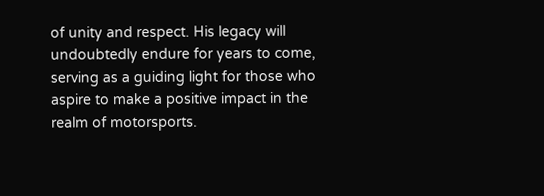of unity and respect. His legacy will undoubtedly endure for years to come, serving as a guiding light for those who aspire to make a positive impact in the realm of motorsports.